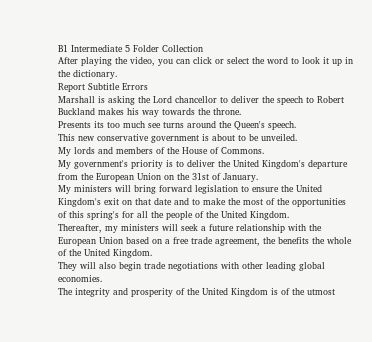B1 Intermediate 5 Folder Collection
After playing the video, you can click or select the word to look it up in the dictionary.
Report Subtitle Errors
Marshall is asking the Lord chancellor to deliver the speech to Robert Buckland makes his way towards the throne.
Presents its too much see turns around the Queen's speech.
This new conservative government is about to be unveiled.
My lords and members of the House of Commons.
My government's priority is to deliver the United Kingdom's departure from the European Union on the 31st of January.
My ministers will bring forward legislation to ensure the United Kingdom's exit on that date and to make the most of the opportunities of this spring's for all the people of the United Kingdom.
Thereafter, my ministers will seek a future relationship with the European Union based on a free trade agreement, the benefits the whole of the United Kingdom.
They will also begin trade negotiations with other leading global economies.
The integrity and prosperity of the United Kingdom is of the utmost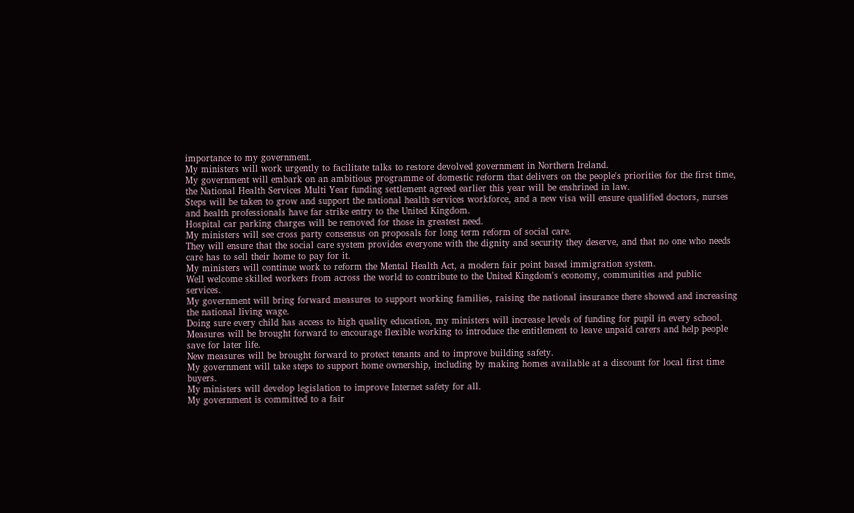importance to my government.
My ministers will work urgently to facilitate talks to restore devolved government in Northern Ireland.
My government will embark on an ambitious programme of domestic reform that delivers on the people's priorities for the first time, the National Health Services Multi Year funding settlement agreed earlier this year will be enshrined in law.
Steps will be taken to grow and support the national health services workforce, and a new visa will ensure qualified doctors, nurses and health professionals have far strike entry to the United Kingdom.
Hospital car parking charges will be removed for those in greatest need.
My ministers will see cross party consensus on proposals for long term reform of social care.
They will ensure that the social care system provides everyone with the dignity and security they deserve, and that no one who needs care has to sell their home to pay for it.
My ministers will continue work to reform the Mental Health Act, a modern fair point based immigration system.
Well welcome skilled workers from across the world to contribute to the United Kingdom's economy, communities and public services.
My government will bring forward measures to support working families, raising the national insurance there showed and increasing the national living wage.
Doing sure every child has access to high quality education, my ministers will increase levels of funding for pupil in every school.
Measures will be brought forward to encourage flexible working to introduce the entitlement to leave unpaid carers and help people save for later life.
New measures will be brought forward to protect tenants and to improve building safety.
My government will take steps to support home ownership, including by making homes available at a discount for local first time buyers.
My ministers will develop legislation to improve Internet safety for all.
My government is committed to a fair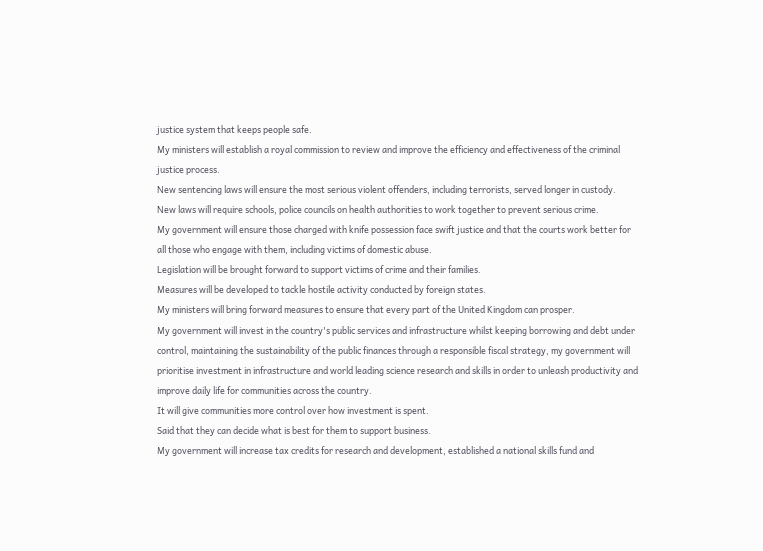justice system that keeps people safe.
My ministers will establish a royal commission to review and improve the efficiency and effectiveness of the criminal justice process.
New sentencing laws will ensure the most serious violent offenders, including terrorists, served longer in custody.
New laws will require schools, police councils on health authorities to work together to prevent serious crime.
My government will ensure those charged with knife possession face swift justice and that the courts work better for all those who engage with them, including victims of domestic abuse.
Legislation will be brought forward to support victims of crime and their families.
Measures will be developed to tackle hostile activity conducted by foreign states.
My ministers will bring forward measures to ensure that every part of the United Kingdom can prosper.
My government will invest in the country's public services and infrastructure whilst keeping borrowing and debt under control, maintaining the sustainability of the public finances through a responsible fiscal strategy, my government will prioritise investment in infrastructure and world leading science research and skills in order to unleash productivity and improve daily life for communities across the country.
It will give communities more control over how investment is spent.
Said that they can decide what is best for them to support business.
My government will increase tax credits for research and development, established a national skills fund and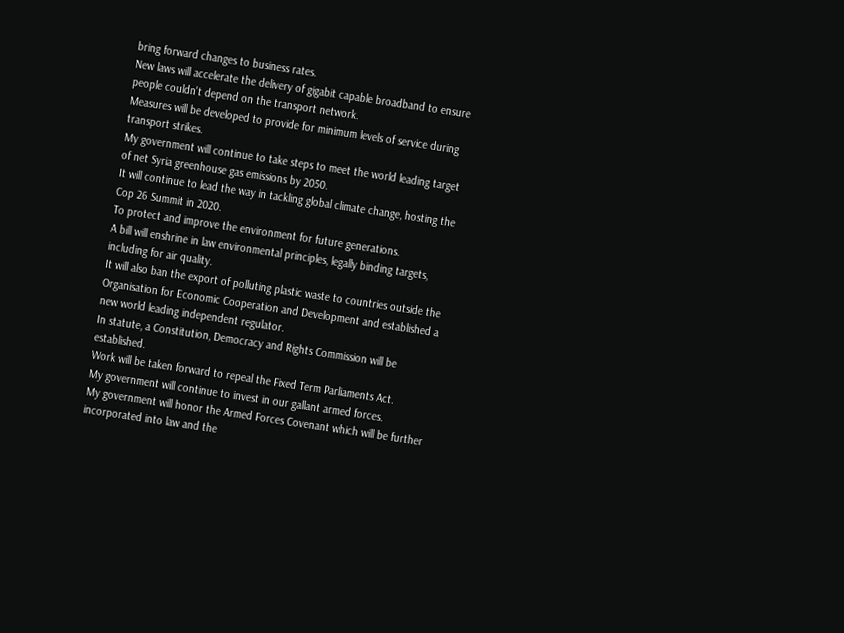bring forward changes to business rates.
New laws will accelerate the delivery of gigabit capable broadband to ensure people couldn't depend on the transport network.
Measures will be developed to provide for minimum levels of service during transport strikes.
My government will continue to take steps to meet the world leading target of net Syria greenhouse gas emissions by 2050.
It will continue to lead the way in tackling global climate change, hosting the Cop 26 Summit in 2020.
To protect and improve the environment for future generations.
A bill will enshrine in law environmental principles, legally binding targets, including for air quality.
It will also ban the export of polluting plastic waste to countries outside the Organisation for Economic Cooperation and Development and established a new world leading independent regulator.
In statute, a Constitution, Democracy and Rights Commission will be established.
Work will be taken forward to repeal the Fixed Term Parliaments Act.
My government will continue to invest in our gallant armed forces.
My government will honor the Armed Forces Covenant which will be further incorporated into law and the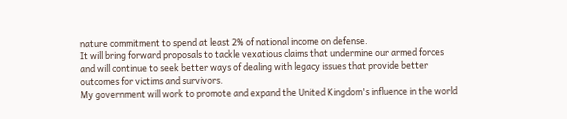nature commitment to spend at least 2% of national income on defense.
It will bring forward proposals to tackle vexatious claims that undermine our armed forces and will continue to seek better ways of dealing with legacy issues that provide better outcomes for victims and survivors.
My government will work to promote and expand the United Kingdom's influence in the world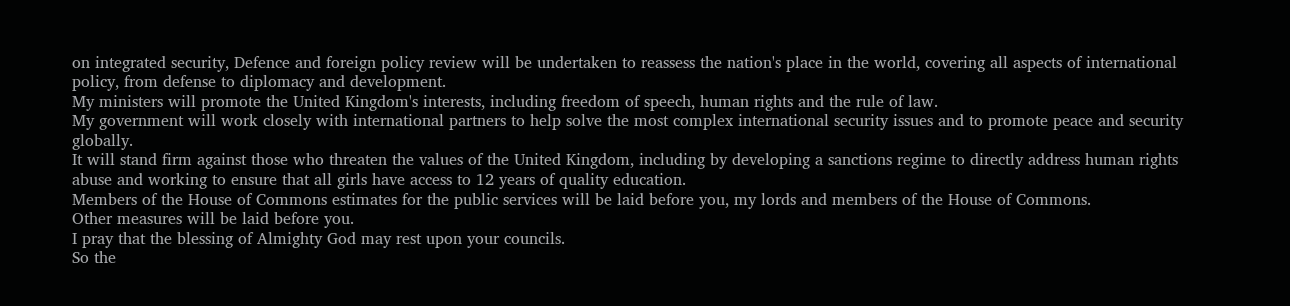on integrated security, Defence and foreign policy review will be undertaken to reassess the nation's place in the world, covering all aspects of international policy, from defense to diplomacy and development.
My ministers will promote the United Kingdom's interests, including freedom of speech, human rights and the rule of law.
My government will work closely with international partners to help solve the most complex international security issues and to promote peace and security globally.
It will stand firm against those who threaten the values of the United Kingdom, including by developing a sanctions regime to directly address human rights abuse and working to ensure that all girls have access to 12 years of quality education.
Members of the House of Commons estimates for the public services will be laid before you, my lords and members of the House of Commons.
Other measures will be laid before you.
I pray that the blessing of Almighty God may rest upon your councils.
So the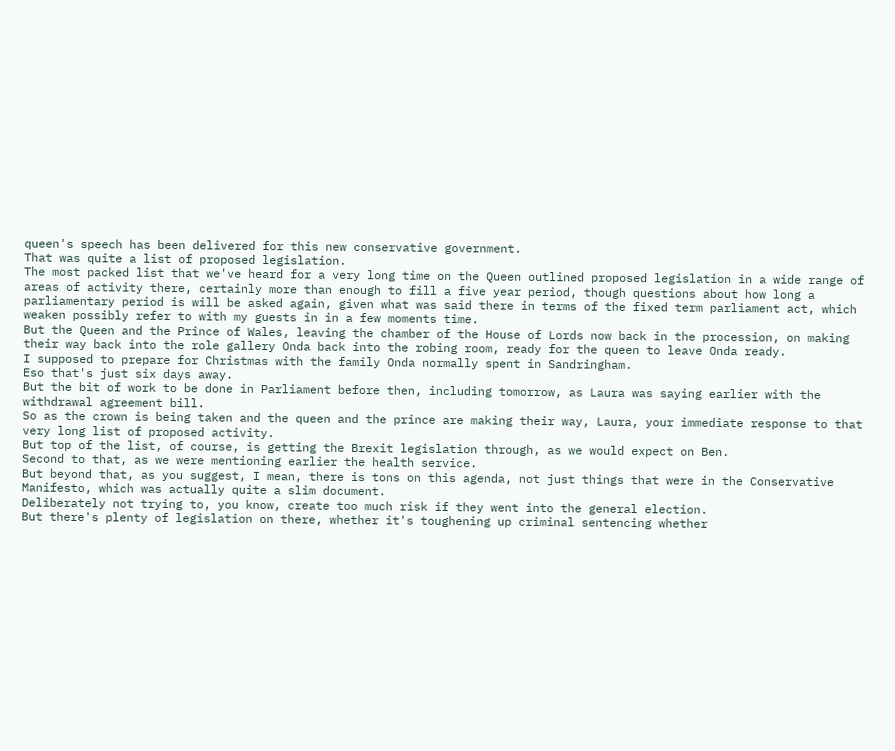queen's speech has been delivered for this new conservative government.
That was quite a list of proposed legislation.
The most packed list that we've heard for a very long time on the Queen outlined proposed legislation in a wide range of areas of activity there, certainly more than enough to fill a five year period, though questions about how long a parliamentary period is will be asked again, given what was said there in terms of the fixed term parliament act, which weaken possibly refer to with my guests in in a few moments time.
But the Queen and the Prince of Wales, leaving the chamber of the House of Lords now back in the procession, on making their way back into the role gallery Onda back into the robing room, ready for the queen to leave Onda ready.
I supposed to prepare for Christmas with the family Onda normally spent in Sandringham.
Eso that's just six days away.
But the bit of work to be done in Parliament before then, including tomorrow, as Laura was saying earlier with the withdrawal agreement bill.
So as the crown is being taken and the queen and the prince are making their way, Laura, your immediate response to that very long list of proposed activity.
But top of the list, of course, is getting the Brexit legislation through, as we would expect on Ben.
Second to that, as we were mentioning earlier the health service.
But beyond that, as you suggest, I mean, there is tons on this agenda, not just things that were in the Conservative Manifesto, which was actually quite a slim document.
Deliberately not trying to, you know, create too much risk if they went into the general election.
But there's plenty of legislation on there, whether it's toughening up criminal sentencing whether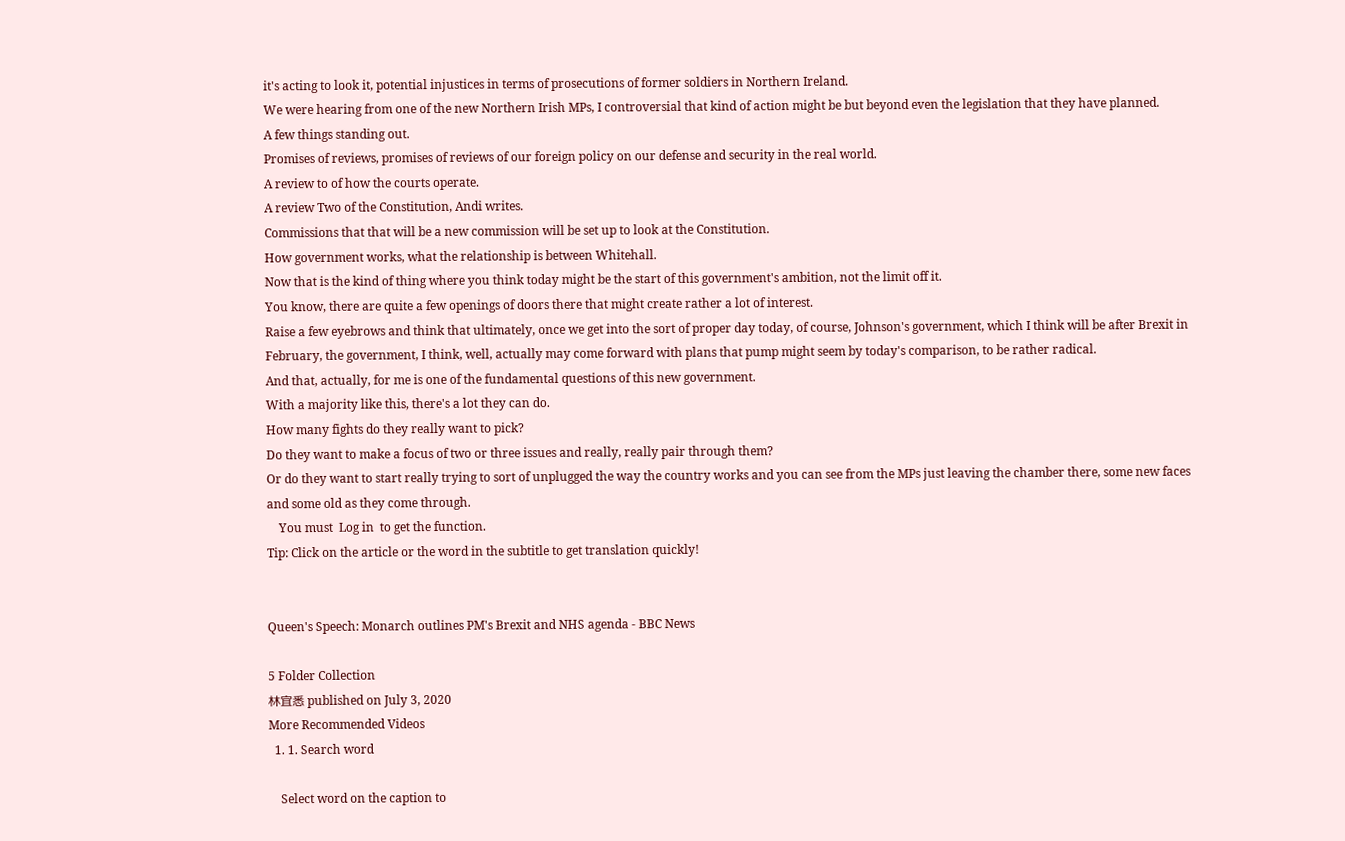it's acting to look it, potential injustices in terms of prosecutions of former soldiers in Northern Ireland.
We were hearing from one of the new Northern Irish MPs, I controversial that kind of action might be but beyond even the legislation that they have planned.
A few things standing out.
Promises of reviews, promises of reviews of our foreign policy on our defense and security in the real world.
A review to of how the courts operate.
A review Two of the Constitution, Andi writes.
Commissions that that will be a new commission will be set up to look at the Constitution.
How government works, what the relationship is between Whitehall.
Now that is the kind of thing where you think today might be the start of this government's ambition, not the limit off it.
You know, there are quite a few openings of doors there that might create rather a lot of interest.
Raise a few eyebrows and think that ultimately, once we get into the sort of proper day today, of course, Johnson's government, which I think will be after Brexit in February, the government, I think, well, actually may come forward with plans that pump might seem by today's comparison, to be rather radical.
And that, actually, for me is one of the fundamental questions of this new government.
With a majority like this, there's a lot they can do.
How many fights do they really want to pick?
Do they want to make a focus of two or three issues and really, really pair through them?
Or do they want to start really trying to sort of unplugged the way the country works and you can see from the MPs just leaving the chamber there, some new faces and some old as they come through.
    You must  Log in  to get the function.
Tip: Click on the article or the word in the subtitle to get translation quickly!


Queen's Speech: Monarch outlines PM's Brexit and NHS agenda - BBC News

5 Folder Collection
林宜悉 published on July 3, 2020
More Recommended Videos
  1. 1. Search word

    Select word on the caption to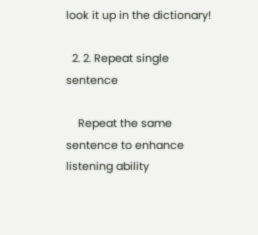look it up in the dictionary!

  2. 2. Repeat single sentence

    Repeat the same sentence to enhance listening ability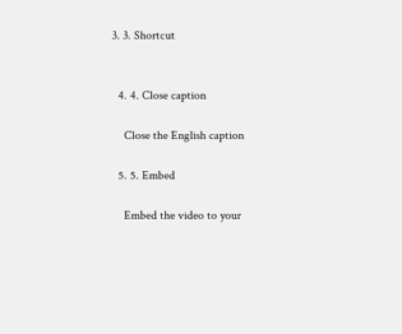3. 3. Shortcut


  4. 4. Close caption

    Close the English caption

  5. 5. Embed

    Embed the video to your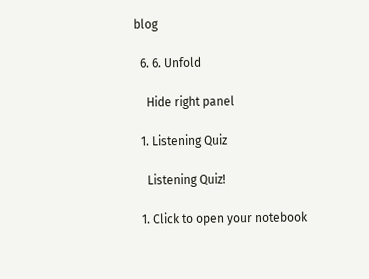blog

  6. 6. Unfold

    Hide right panel

  1. Listening Quiz

    Listening Quiz!

  1. Click to open your notebook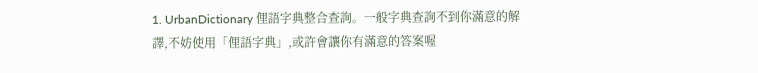1. UrbanDictionary 俚語字典整合查詢。一般字典查詢不到你滿意的解譯,不妨使用「俚語字典」,或許會讓你有滿意的答案喔